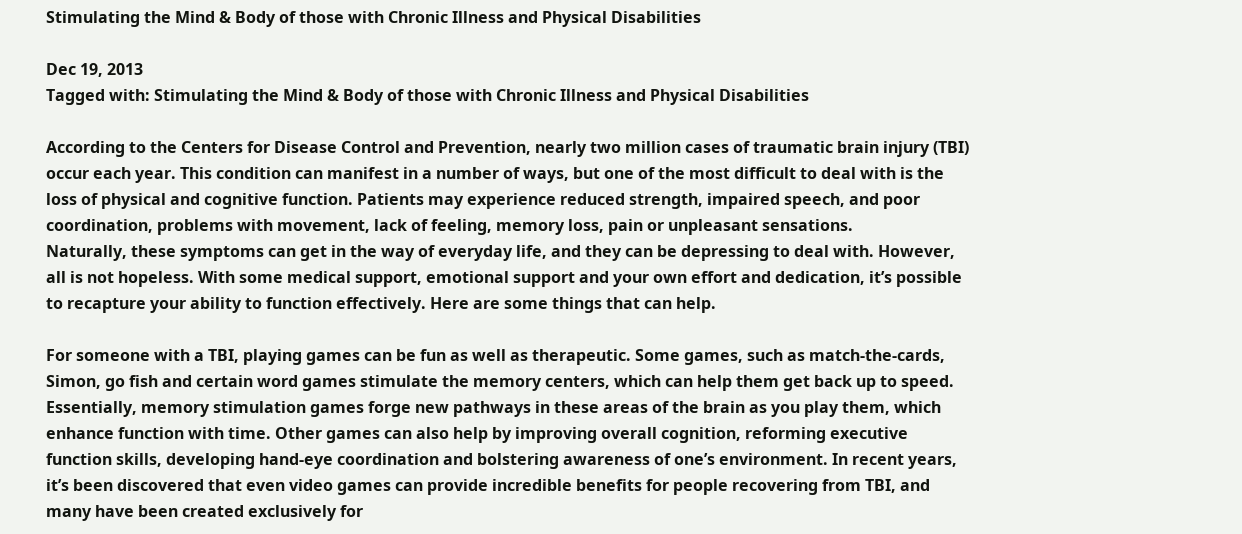Stimulating the Mind & Body of those with Chronic Illness and Physical Disabilities

Dec 19, 2013
Tagged with: Stimulating the Mind & Body of those with Chronic Illness and Physical Disabilities

According to the Centers for Disease Control and Prevention, nearly two million cases of traumatic brain injury (TBI) occur each year. This condition can manifest in a number of ways, but one of the most difficult to deal with is the loss of physical and cognitive function. Patients may experience reduced strength, impaired speech, and poor coordination, problems with movement, lack of feeling, memory loss, pain or unpleasant sensations.
Naturally, these symptoms can get in the way of everyday life, and they can be depressing to deal with. However, all is not hopeless. With some medical support, emotional support and your own effort and dedication, it’s possible to recapture your ability to function effectively. Here are some things that can help.

For someone with a TBI, playing games can be fun as well as therapeutic. Some games, such as match-the-cards, Simon, go fish and certain word games stimulate the memory centers, which can help them get back up to speed. Essentially, memory stimulation games forge new pathways in these areas of the brain as you play them, which enhance function with time. Other games can also help by improving overall cognition, reforming executive function skills, developing hand-eye coordination and bolstering awareness of one’s environment. In recent years, it’s been discovered that even video games can provide incredible benefits for people recovering from TBI, and many have been created exclusively for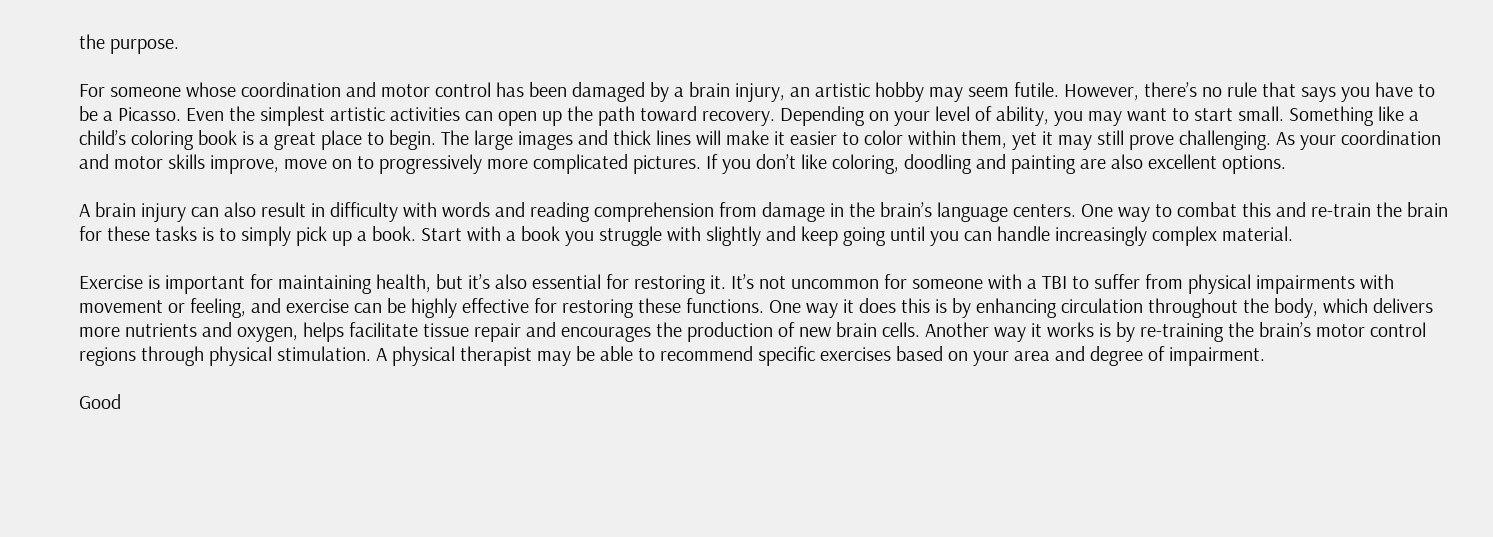the purpose.

For someone whose coordination and motor control has been damaged by a brain injury, an artistic hobby may seem futile. However, there’s no rule that says you have to be a Picasso. Even the simplest artistic activities can open up the path toward recovery. Depending on your level of ability, you may want to start small. Something like a child’s coloring book is a great place to begin. The large images and thick lines will make it easier to color within them, yet it may still prove challenging. As your coordination and motor skills improve, move on to progressively more complicated pictures. If you don’t like coloring, doodling and painting are also excellent options.

A brain injury can also result in difficulty with words and reading comprehension from damage in the brain’s language centers. One way to combat this and re-train the brain for these tasks is to simply pick up a book. Start with a book you struggle with slightly and keep going until you can handle increasingly complex material.

Exercise is important for maintaining health, but it’s also essential for restoring it. It’s not uncommon for someone with a TBI to suffer from physical impairments with movement or feeling, and exercise can be highly effective for restoring these functions. One way it does this is by enhancing circulation throughout the body, which delivers more nutrients and oxygen, helps facilitate tissue repair and encourages the production of new brain cells. Another way it works is by re-training the brain’s motor control regions through physical stimulation. A physical therapist may be able to recommend specific exercises based on your area and degree of impairment.

Good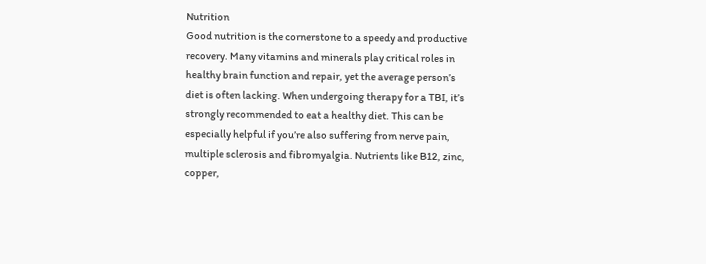Nutrition
Good nutrition is the cornerstone to a speedy and productive recovery. Many vitamins and minerals play critical roles in healthy brain function and repair, yet the average person’s diet is often lacking. When undergoing therapy for a TBI, it’s strongly recommended to eat a healthy diet. This can be especially helpful if you’re also suffering from nerve pain, multiple sclerosis and fibromyalgia. Nutrients like B12, zinc, copper,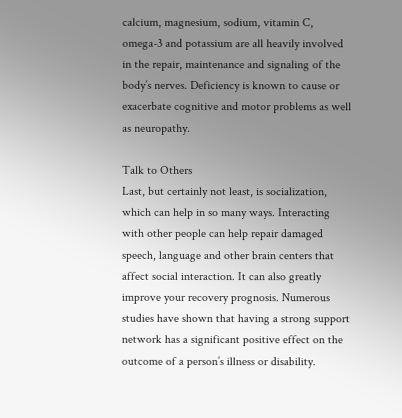calcium, magnesium, sodium, vitamin C, omega-3 and potassium are all heavily involved in the repair, maintenance and signaling of the body’s nerves. Deficiency is known to cause or exacerbate cognitive and motor problems as well as neuropathy.

Talk to Others
Last, but certainly not least, is socialization, which can help in so many ways. Interacting with other people can help repair damaged speech, language and other brain centers that affect social interaction. It can also greatly improve your recovery prognosis. Numerous studies have shown that having a strong support network has a significant positive effect on the outcome of a person’s illness or disability.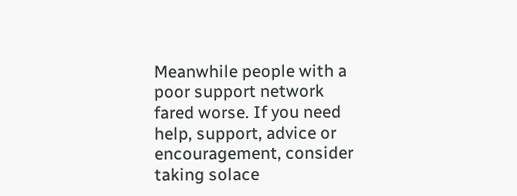Meanwhile people with a poor support network fared worse. If you need help, support, advice or encouragement, consider taking solace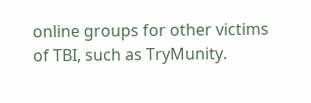online groups for other victims of TBI, such as TryMunity.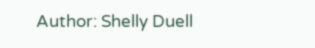Author: Shelly Duell